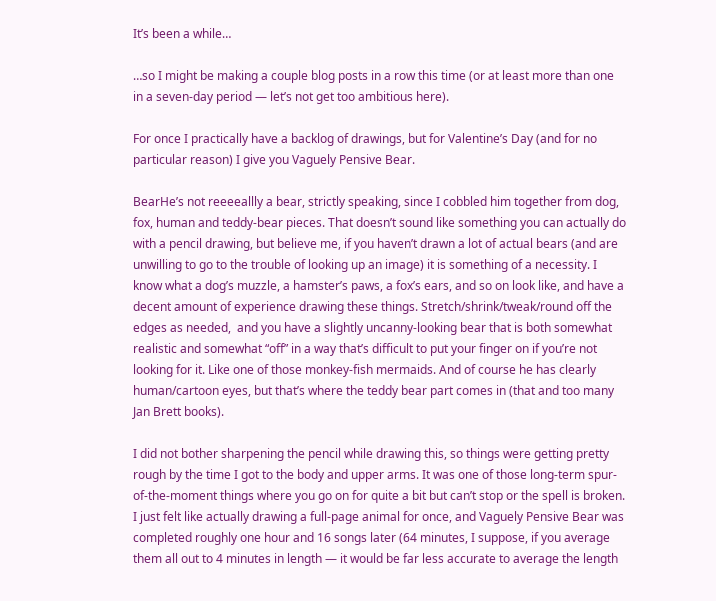It’s been a while…

…so I might be making a couple blog posts in a row this time (or at least more than one in a seven-day period — let’s not get too ambitious here).

For once I practically have a backlog of drawings, but for Valentine’s Day (and for no particular reason) I give you Vaguely Pensive Bear.

BearHe’s not reeeeallly a bear, strictly speaking, since I cobbled him together from dog, fox, human and teddy-bear pieces. That doesn’t sound like something you can actually do with a pencil drawing, but believe me, if you haven’t drawn a lot of actual bears (and are unwilling to go to the trouble of looking up an image) it is something of a necessity. I know what a dog’s muzzle, a hamster’s paws, a fox’s ears, and so on look like, and have a decent amount of experience drawing these things. Stretch/shrink/tweak/round off the edges as needed,  and you have a slightly uncanny-looking bear that is both somewhat realistic and somewhat “off” in a way that’s difficult to put your finger on if you’re not looking for it. Like one of those monkey-fish mermaids. And of course he has clearly human/cartoon eyes, but that’s where the teddy bear part comes in (that and too many Jan Brett books).

I did not bother sharpening the pencil while drawing this, so things were getting pretty rough by the time I got to the body and upper arms. It was one of those long-term spur-of-the-moment things where you go on for quite a bit but can’t stop or the spell is broken. I just felt like actually drawing a full-page animal for once, and Vaguely Pensive Bear was completed roughly one hour and 16 songs later (64 minutes, I suppose, if you average them all out to 4 minutes in length — it would be far less accurate to average the length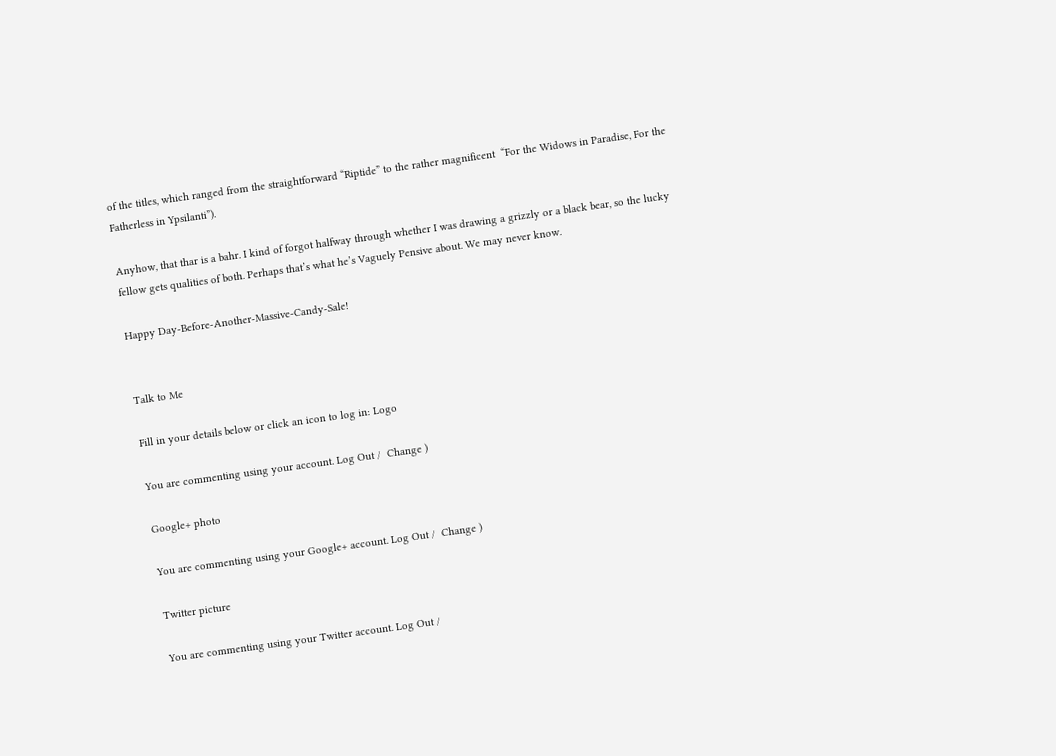of the titles, which ranged from the straightforward “Riptide” to the rather magnificent  “For the Widows in Paradise, For the Fatherless in Ypsilanti”).

Anyhow, that thar is a bahr. I kind of forgot halfway through whether I was drawing a grizzly or a black bear, so the lucky fellow gets qualities of both. Perhaps that’s what he’s Vaguely Pensive about. We may never know.

Happy Day-Before-Another-Massive-Candy-Sale!


Talk to Me

Fill in your details below or click an icon to log in: Logo

You are commenting using your account. Log Out /  Change )

Google+ photo

You are commenting using your Google+ account. Log Out /  Change )

Twitter picture

You are commenting using your Twitter account. Log Out /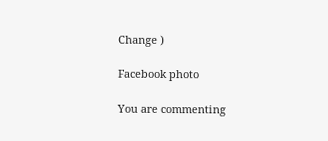Change )

Facebook photo

You are commenting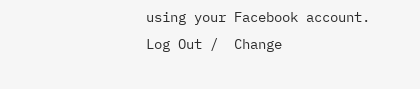using your Facebook account. Log Out /  Change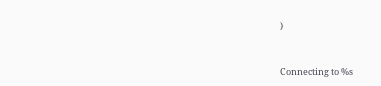)


Connecting to %s